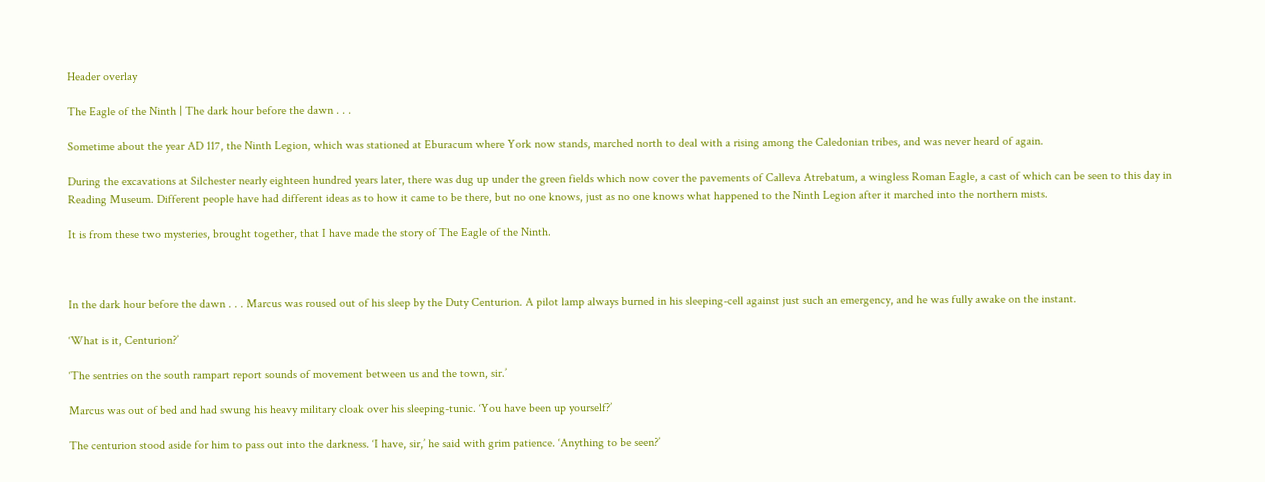Header overlay

The Eagle of the Ninth | The dark hour before the dawn . . .

Sometime about the year AD 117, the Ninth Legion, which was stationed at Eburacum where York now stands, marched north to deal with a rising among the Caledonian tribes, and was never heard of again.

During the excavations at Silchester nearly eighteen hundred years later, there was dug up under the green fields which now cover the pavements of Calleva Atrebatum, a wingless Roman Eagle, a cast of which can be seen to this day in Reading Museum. Different people have had different ideas as to how it came to be there, but no one knows, just as no one knows what happened to the Ninth Legion after it marched into the northern mists.

It is from these two mysteries, brought together, that I have made the story of The Eagle of the Ninth.



In the dark hour before the dawn . . . Marcus was roused out of his sleep by the Duty Centurion. A pilot lamp always burned in his sleeping-cell against just such an emergency, and he was fully awake on the instant.

‘What is it, Centurion?’

‘The sentries on the south rampart report sounds of movement between us and the town, sir.’

Marcus was out of bed and had swung his heavy military cloak over his sleeping-tunic. ‘You have been up yourself?’

The centurion stood aside for him to pass out into the darkness. ‘I have, sir,’ he said with grim patience. ‘Anything to be seen?’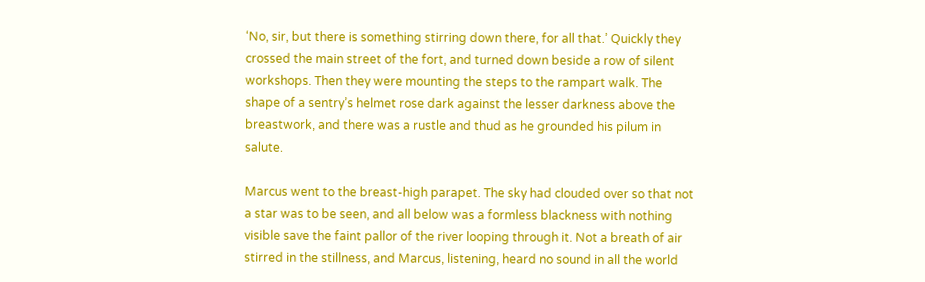‘No, sir, but there is something stirring down there, for all that.’ Quickly they crossed the main street of the fort, and turned down beside a row of silent workshops. Then they were mounting the steps to the rampart walk. The shape of a sentry’s helmet rose dark against the lesser darkness above the breastwork, and there was a rustle and thud as he grounded his pilum in salute.

Marcus went to the breast-high parapet. The sky had clouded over so that not a star was to be seen, and all below was a formless blackness with nothing visible save the faint pallor of the river looping through it. Not a breath of air stirred in the stillness, and Marcus, listening, heard no sound in all the world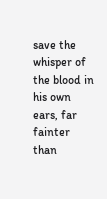save the whisper of the blood in his own ears, far fainter than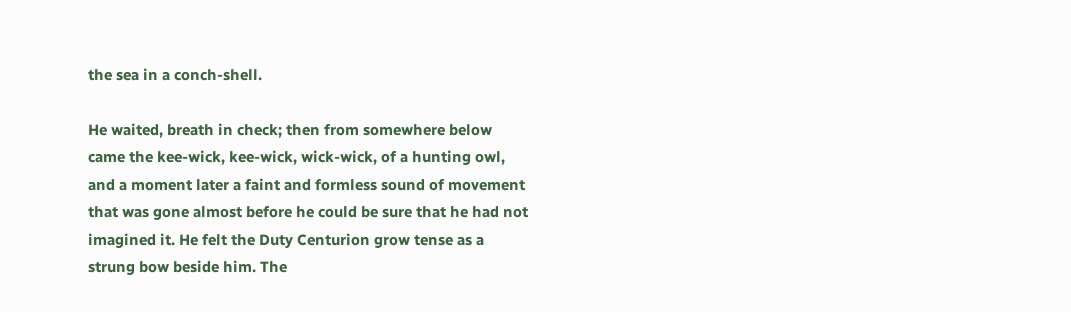the sea in a conch-shell.

He waited, breath in check; then from somewhere below came the kee-wick, kee-wick, wick-wick, of a hunting owl, and a moment later a faint and formless sound of movement that was gone almost before he could be sure that he had not imagined it. He felt the Duty Centurion grow tense as a strung bow beside him. The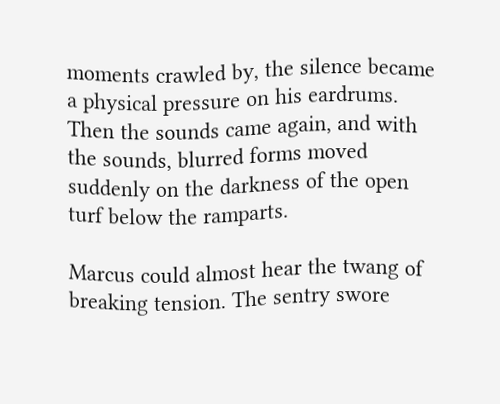moments crawled by, the silence became a physical pressure on his eardrums. Then the sounds came again, and with the sounds, blurred forms moved suddenly on the darkness of the open turf below the ramparts.

Marcus could almost hear the twang of breaking tension. The sentry swore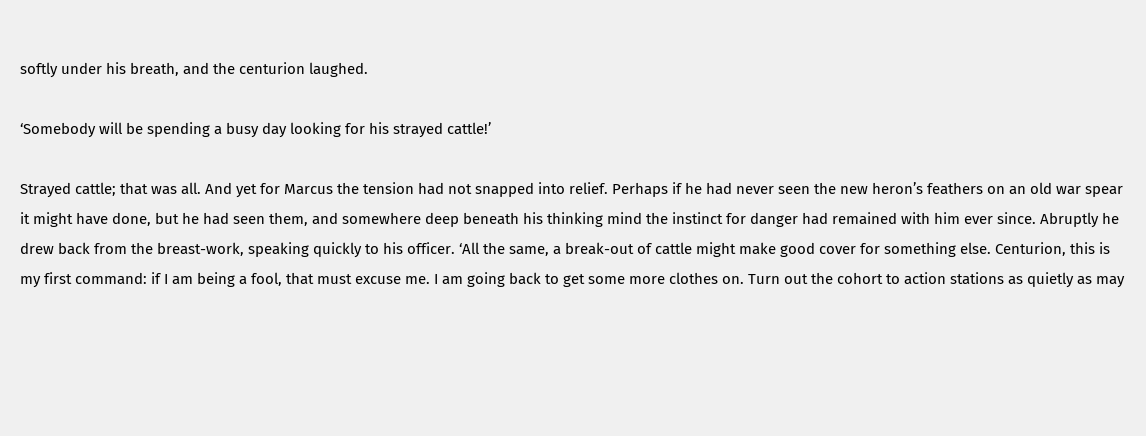softly under his breath, and the centurion laughed.

‘Somebody will be spending a busy day looking for his strayed cattle!’

Strayed cattle; that was all. And yet for Marcus the tension had not snapped into relief. Perhaps if he had never seen the new heron’s feathers on an old war spear it might have done, but he had seen them, and somewhere deep beneath his thinking mind the instinct for danger had remained with him ever since. Abruptly he drew back from the breast-work, speaking quickly to his officer. ‘All the same, a break-out of cattle might make good cover for something else. Centurion, this is my first command: if I am being a fool, that must excuse me. I am going back to get some more clothes on. Turn out the cohort to action stations as quietly as may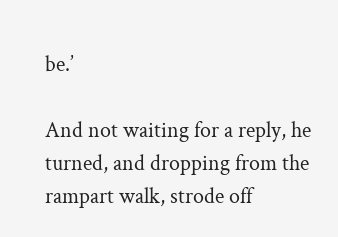be.’

And not waiting for a reply, he turned, and dropping from the rampart walk, strode off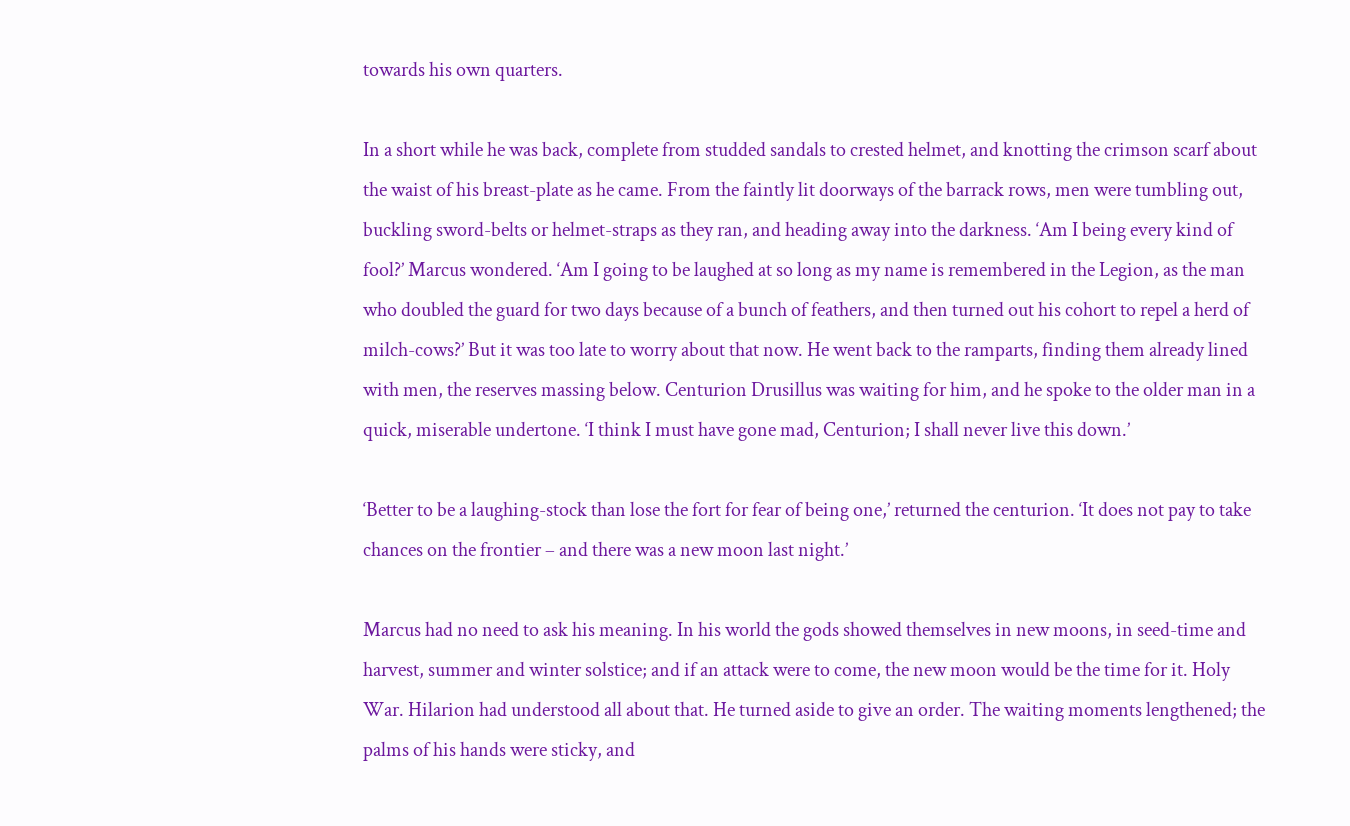towards his own quarters.

In a short while he was back, complete from studded sandals to crested helmet, and knotting the crimson scarf about the waist of his breast-plate as he came. From the faintly lit doorways of the barrack rows, men were tumbling out, buckling sword-belts or helmet-straps as they ran, and heading away into the darkness. ‘Am I being every kind of fool?’ Marcus wondered. ‘Am I going to be laughed at so long as my name is remembered in the Legion, as the man who doubled the guard for two days because of a bunch of feathers, and then turned out his cohort to repel a herd of milch-cows?’ But it was too late to worry about that now. He went back to the ramparts, finding them already lined with men, the reserves massing below. Centurion Drusillus was waiting for him, and he spoke to the older man in a quick, miserable undertone. ‘I think I must have gone mad, Centurion; I shall never live this down.’

‘Better to be a laughing-stock than lose the fort for fear of being one,’ returned the centurion. ‘It does not pay to take chances on the frontier – and there was a new moon last night.’

Marcus had no need to ask his meaning. In his world the gods showed themselves in new moons, in seed-time and harvest, summer and winter solstice; and if an attack were to come, the new moon would be the time for it. Holy War. Hilarion had understood all about that. He turned aside to give an order. The waiting moments lengthened; the palms of his hands were sticky, and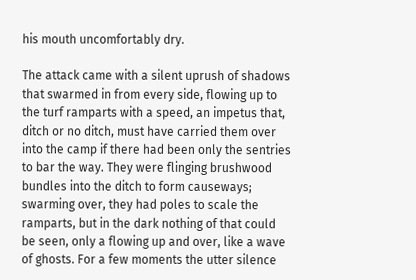his mouth uncomfortably dry.

The attack came with a silent uprush of shadows that swarmed in from every side, flowing up to the turf ramparts with a speed, an impetus that, ditch or no ditch, must have carried them over into the camp if there had been only the sentries to bar the way. They were flinging brushwood bundles into the ditch to form causeways; swarming over, they had poles to scale the ramparts, but in the dark nothing of that could be seen, only a flowing up and over, like a wave of ghosts. For a few moments the utter silence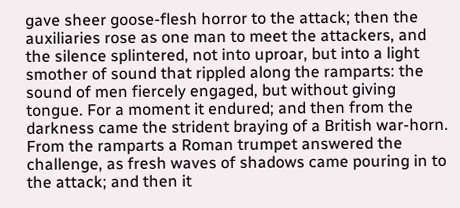gave sheer goose-flesh horror to the attack; then the auxiliaries rose as one man to meet the attackers, and the silence splintered, not into uproar, but into a light smother of sound that rippled along the ramparts: the sound of men fiercely engaged, but without giving tongue. For a moment it endured; and then from the darkness came the strident braying of a British war-horn. From the ramparts a Roman trumpet answered the challenge, as fresh waves of shadows came pouring in to the attack; and then it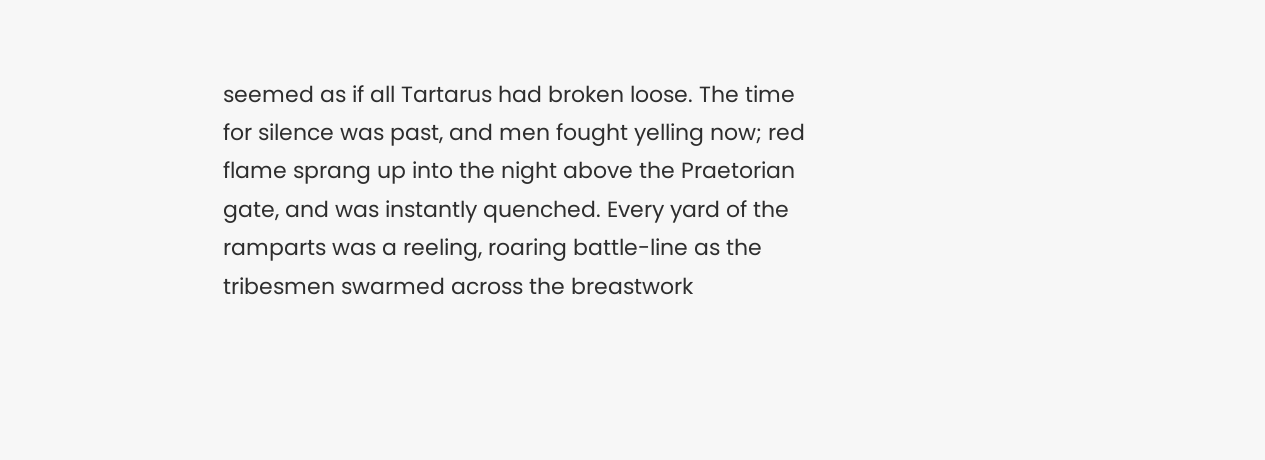seemed as if all Tartarus had broken loose. The time for silence was past, and men fought yelling now; red flame sprang up into the night above the Praetorian gate, and was instantly quenched. Every yard of the ramparts was a reeling, roaring battle-line as the tribesmen swarmed across the breastwork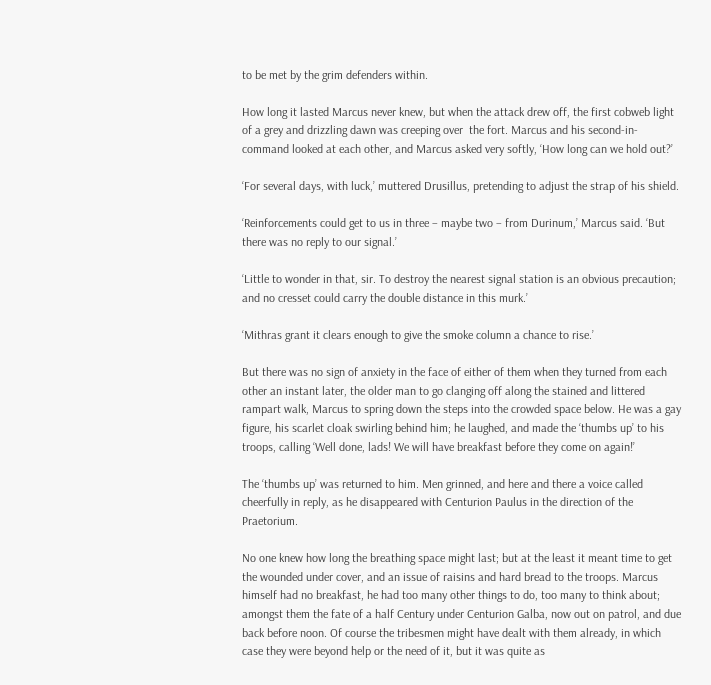to be met by the grim defenders within.

How long it lasted Marcus never knew, but when the attack drew off, the first cobweb light of a grey and drizzling dawn was creeping over  the fort. Marcus and his second-in-command looked at each other, and Marcus asked very softly, ‘How long can we hold out?’

‘For several days, with luck,’ muttered Drusillus, pretending to adjust the strap of his shield.

‘Reinforcements could get to us in three – maybe two – from Durinum,’ Marcus said. ‘But there was no reply to our signal.’

‘Little to wonder in that, sir. To destroy the nearest signal station is an obvious precaution; and no cresset could carry the double distance in this murk.’

‘Mithras grant it clears enough to give the smoke column a chance to rise.’

But there was no sign of anxiety in the face of either of them when they turned from each other an instant later, the older man to go clanging off along the stained and littered rampart walk, Marcus to spring down the steps into the crowded space below. He was a gay figure, his scarlet cloak swirling behind him; he laughed, and made the ‘thumbs up’ to his troops, calling ‘Well done, lads! We will have breakfast before they come on again!’

The ‘thumbs up’ was returned to him. Men grinned, and here and there a voice called cheerfully in reply, as he disappeared with Centurion Paulus in the direction of the Praetorium.

No one knew how long the breathing space might last; but at the least it meant time to get the wounded under cover, and an issue of raisins and hard bread to the troops. Marcus himself had no breakfast, he had too many other things to do, too many to think about; amongst them the fate of a half Century under Centurion Galba, now out on patrol, and due back before noon. Of course the tribesmen might have dealt with them already, in which case they were beyond help or the need of it, but it was quite as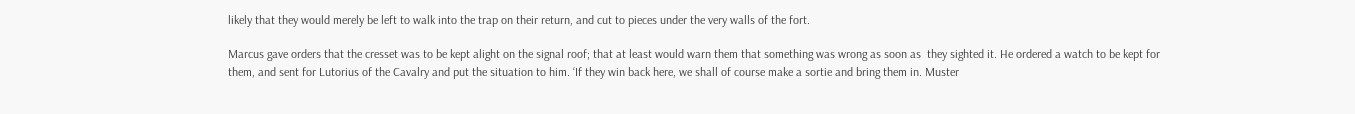likely that they would merely be left to walk into the trap on their return, and cut to pieces under the very walls of the fort.

Marcus gave orders that the cresset was to be kept alight on the signal roof; that at least would warn them that something was wrong as soon as  they sighted it. He ordered a watch to be kept for them, and sent for Lutorius of the Cavalry and put the situation to him. ‘If they win back here, we shall of course make a sortie and bring them in. Muster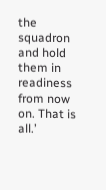the squadron and hold them in readiness from now on. That is all.’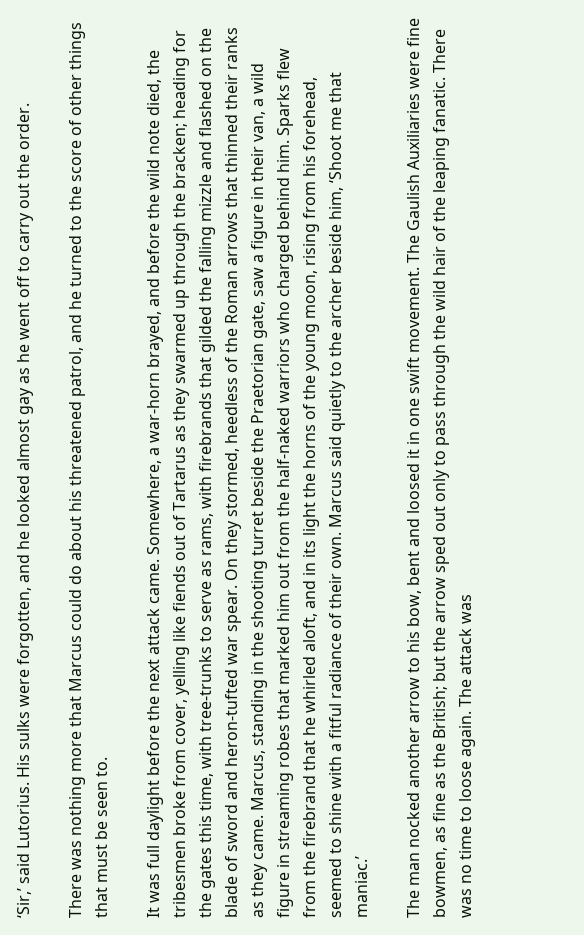‘Sir,’ said Lutorius. His sulks were forgotten, and he looked almost gay as he went off to carry out the order.

There was nothing more that Marcus could do about his threatened patrol, and he turned to the score of other things that must be seen to.

It was full daylight before the next attack came. Somewhere, a war-horn brayed, and before the wild note died, the tribesmen broke from cover, yelling like fiends out of Tartarus as they swarmed up through the bracken; heading for the gates this time, with tree-trunks to serve as rams, with firebrands that gilded the falling mizzle and flashed on the blade of sword and heron-tufted war spear. On they stormed, heedless of the Roman arrows that thinned their ranks as they came. Marcus, standing in the shooting turret beside the Praetorian gate, saw a figure in their van, a wild figure in streaming robes that marked him out from the half-naked warriors who charged behind him. Sparks flew from the firebrand that he whirled aloft, and in its light the horns of the young moon, rising from his forehead, seemed to shine with a fitful radiance of their own. Marcus said quietly to the archer beside him, ‘Shoot me that maniac.’

The man nocked another arrow to his bow, bent and loosed it in one swift movement. The Gaulish Auxiliaries were fine bowmen, as fine as the British; but the arrow sped out only to pass through the wild hair of the leaping fanatic. There was no time to loose again. The attack was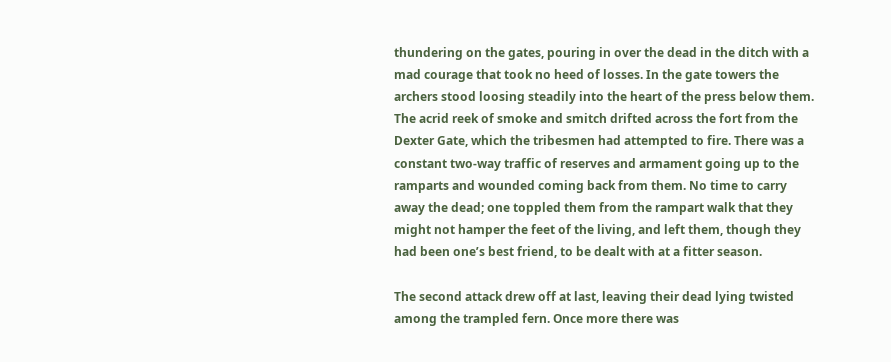thundering on the gates, pouring in over the dead in the ditch with a mad courage that took no heed of losses. In the gate towers the archers stood loosing steadily into the heart of the press below them. The acrid reek of smoke and smitch drifted across the fort from the Dexter Gate, which the tribesmen had attempted to fire. There was a constant two-way traffic of reserves and armament going up to the ramparts and wounded coming back from them. No time to carry away the dead; one toppled them from the rampart walk that they might not hamper the feet of the living, and left them, though they had been one’s best friend, to be dealt with at a fitter season.

The second attack drew off at last, leaving their dead lying twisted among the trampled fern. Once more there was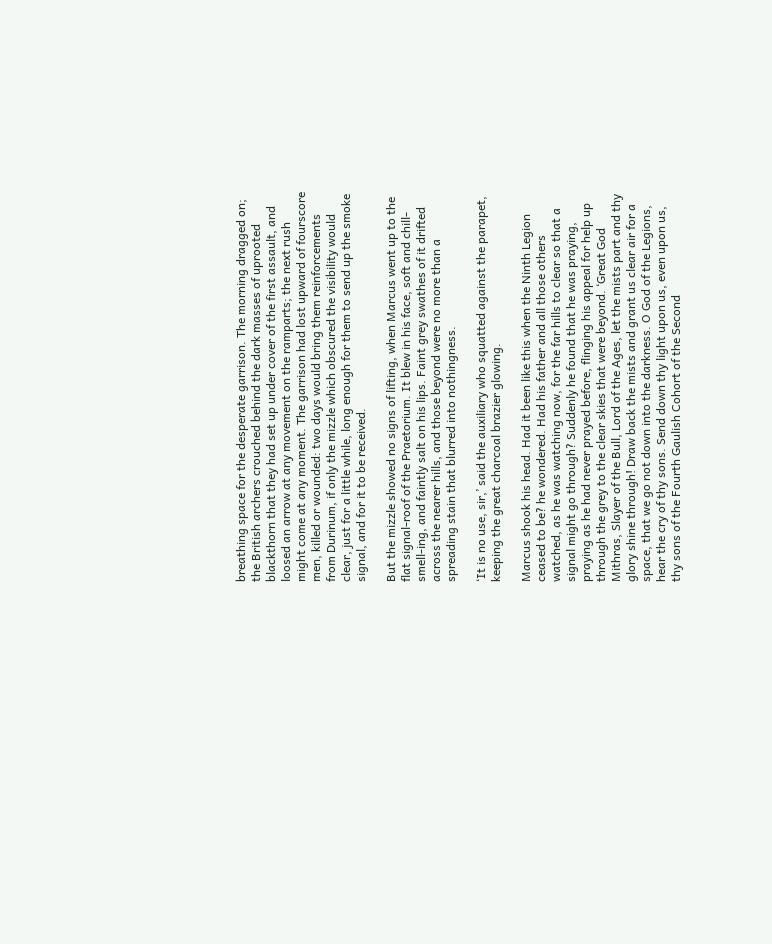breathing space for the desperate garrison. The morning dragged on; the British archers crouched behind the dark masses of uprooted blackthorn that they had set up under cover of the first assault, and loosed an arrow at any movement on the ramparts; the next rush might come at any moment. The garrison had lost upward of fourscore men, killed or wounded: two days would bring them reinforcements from Durinum, if only the mizzle which obscured the visibility would clear, just for a little while, long enough for them to send up the smoke signal, and for it to be received.

But the mizzle showed no signs of lifting, when Marcus went up to the flat signal-roof of the Praetorium. It blew in his face, soft and chill-smell-ing, and faintly salt on his lips. Faint grey swathes of it drifted across the nearer hills, and those beyond were no more than a spreading stain that blurred into nothingness.

‘It is no use, sir,’ said the auxiliary who squatted against the parapet, keeping the great charcoal brazier glowing.

Marcus shook his head. Had it been like this when the Ninth Legion ceased to be? he wondered. Had his father and all those others watched, as he was watching now, for the far hills to clear so that a signal might go through? Suddenly he found that he was praying, praying as he had never prayed before, flinging his appeal for help up through the grey to the clear skies that were beyond. ‘Great God Mithras, Slayer of the Bull, Lord of the Ages, let the mists part and thy glory shine through! Draw back the mists and grant us clear air for a space, that we go not down into the darkness. O God of the Legions, hear the cry of thy sons. Send down thy light upon us, even upon us, thy sons of the Fourth Gaulish Cohort of the Second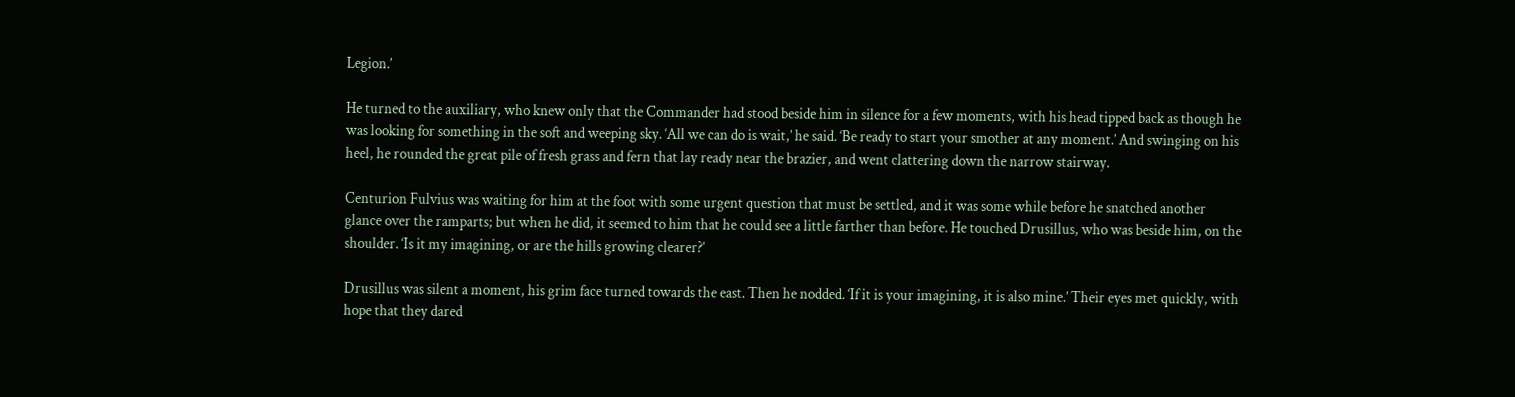Legion.’

He turned to the auxiliary, who knew only that the Commander had stood beside him in silence for a few moments, with his head tipped back as though he was looking for something in the soft and weeping sky. ‘All we can do is wait,’ he said. ‘Be ready to start your smother at any moment.’ And swinging on his heel, he rounded the great pile of fresh grass and fern that lay ready near the brazier, and went clattering down the narrow stairway.

Centurion Fulvius was waiting for him at the foot with some urgent question that must be settled, and it was some while before he snatched another glance over the ramparts; but when he did, it seemed to him that he could see a little farther than before. He touched Drusillus, who was beside him, on the shoulder. ‘Is it my imagining, or are the hills growing clearer?’

Drusillus was silent a moment, his grim face turned towards the east. Then he nodded. ‘If it is your imagining, it is also mine.’ Their eyes met quickly, with hope that they dared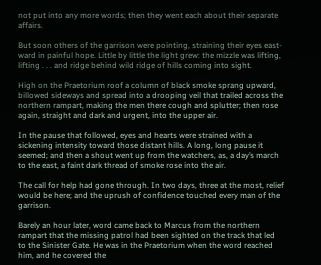not put into any more words; then they went each about their separate affairs.

But soon others of the garrison were pointing, straining their eyes east-ward in painful hope. Little by little the light grew: the mizzle was lifting, lifting . . . and ridge behind wild ridge of hills coming into sight.

High on the Praetorium roof a column of black smoke sprang upward, billowed sideways and spread into a drooping veil that trailed across the northern rampart, making the men there cough and splutter; then rose again, straight and dark and urgent, into the upper air.

In the pause that followed, eyes and hearts were strained with a sickening intensity toward those distant hills. A long, long pause it seemed; and then a shout went up from the watchers, as, a day’s march to the east, a faint dark thread of smoke rose into the air.

The call for help had gone through. In two days, three at the most, relief would be here; and the uprush of confidence touched every man of the garrison.

Barely an hour later, word came back to Marcus from the northern rampart that the missing patrol had been sighted on the track that led to the Sinister Gate. He was in the Praetorium when the word reached him, and he covered the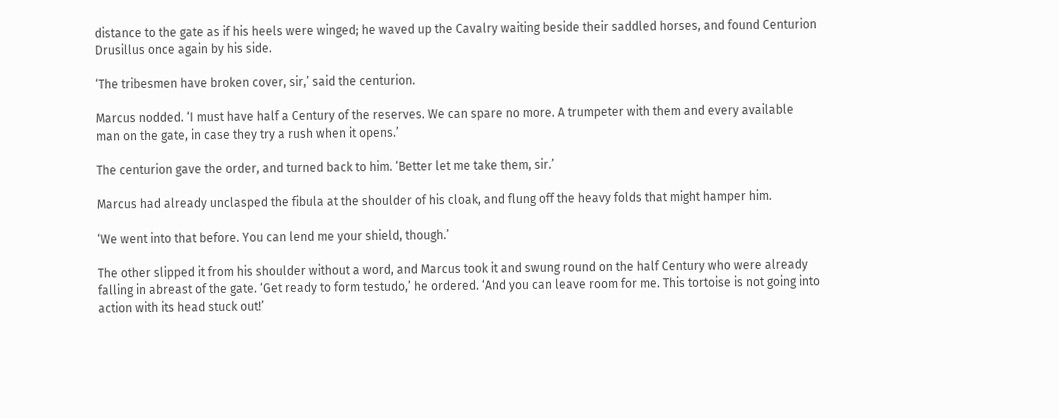distance to the gate as if his heels were winged; he waved up the Cavalry waiting beside their saddled horses, and found Centurion Drusillus once again by his side.

‘The tribesmen have broken cover, sir,’ said the centurion.

Marcus nodded. ‘I must have half a Century of the reserves. We can spare no more. A trumpeter with them and every available man on the gate, in case they try a rush when it opens.’

The centurion gave the order, and turned back to him. ‘Better let me take them, sir.’

Marcus had already unclasped the fibula at the shoulder of his cloak, and flung off the heavy folds that might hamper him.

‘We went into that before. You can lend me your shield, though.’

The other slipped it from his shoulder without a word, and Marcus took it and swung round on the half Century who were already falling in abreast of the gate. ‘Get ready to form testudo,’ he ordered. ‘And you can leave room for me. This tortoise is not going into action with its head stuck out!’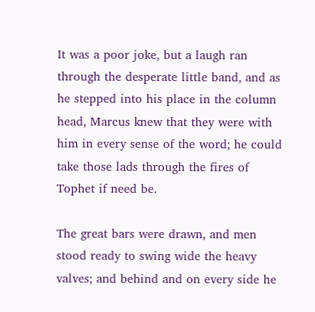It was a poor joke, but a laugh ran through the desperate little band, and as he stepped into his place in the column head, Marcus knew that they were with him in every sense of the word; he could take those lads through the fires of Tophet if need be.

The great bars were drawn, and men stood ready to swing wide the heavy valves; and behind and on every side he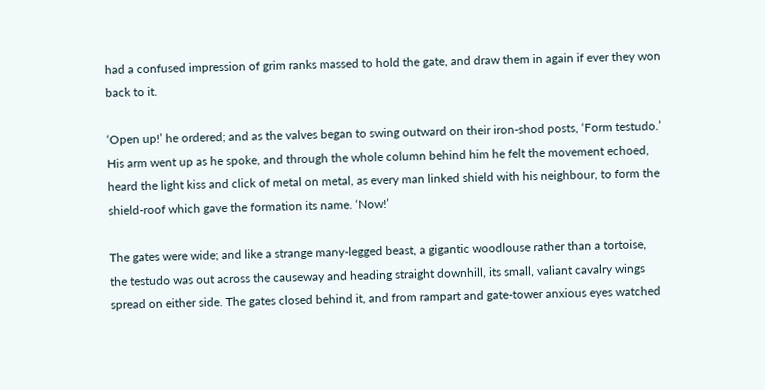had a confused impression of grim ranks massed to hold the gate, and draw them in again if ever they won back to it.

‘Open up!’ he ordered; and as the valves began to swing outward on their iron-shod posts, ‘Form testudo.’ His arm went up as he spoke, and through the whole column behind him he felt the movement echoed, heard the light kiss and click of metal on metal, as every man linked shield with his neighbour, to form the shield-roof which gave the formation its name. ‘Now!’

The gates were wide; and like a strange many-legged beast, a gigantic woodlouse rather than a tortoise, the testudo was out across the causeway and heading straight downhill, its small, valiant cavalry wings spread on either side. The gates closed behind it, and from rampart and gate-tower anxious eyes watched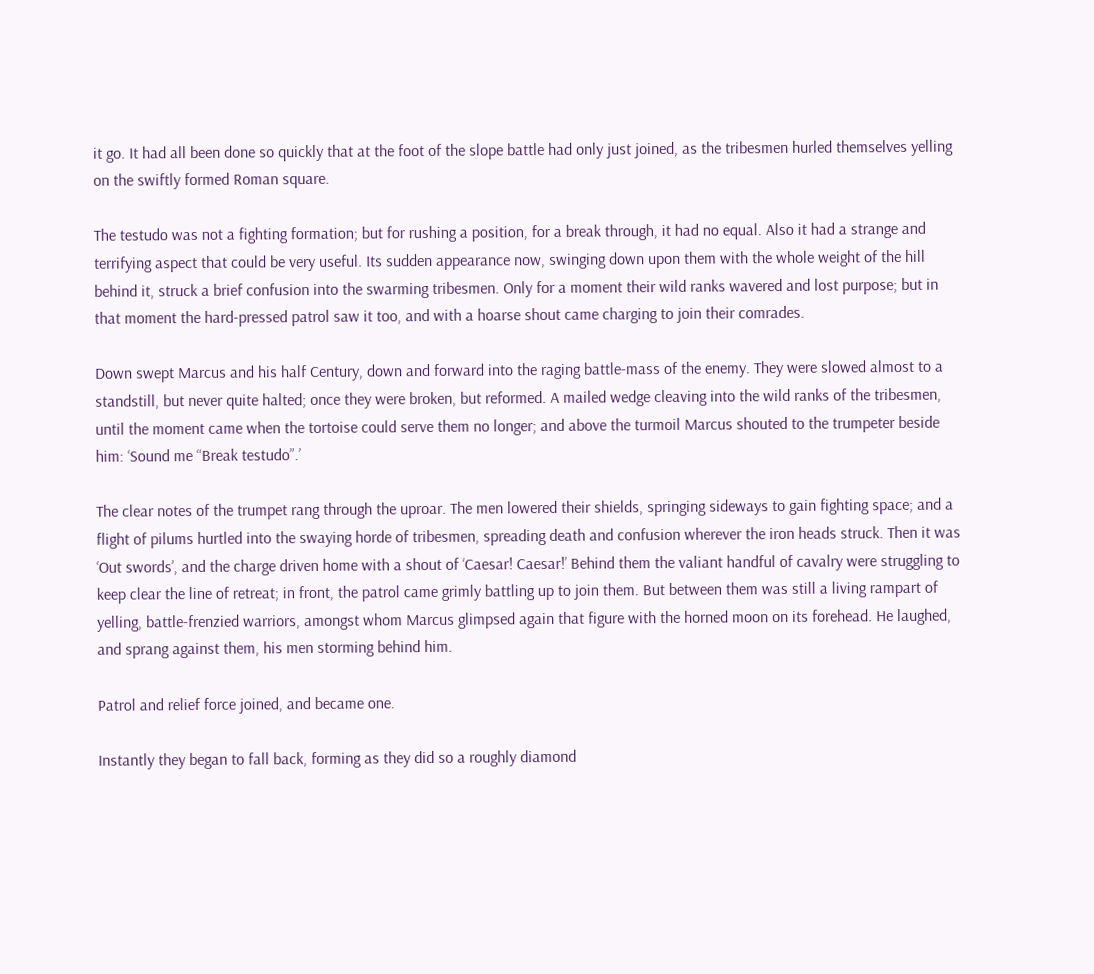it go. It had all been done so quickly that at the foot of the slope battle had only just joined, as the tribesmen hurled themselves yelling on the swiftly formed Roman square.

The testudo was not a fighting formation; but for rushing a position, for a break through, it had no equal. Also it had a strange and terrifying aspect that could be very useful. Its sudden appearance now, swinging down upon them with the whole weight of the hill behind it, struck a brief confusion into the swarming tribesmen. Only for a moment their wild ranks wavered and lost purpose; but in that moment the hard-pressed patrol saw it too, and with a hoarse shout came charging to join their comrades.

Down swept Marcus and his half Century, down and forward into the raging battle-mass of the enemy. They were slowed almost to a standstill, but never quite halted; once they were broken, but reformed. A mailed wedge cleaving into the wild ranks of the tribesmen, until the moment came when the tortoise could serve them no longer; and above the turmoil Marcus shouted to the trumpeter beside him: ‘Sound me “Break testudo”.’

The clear notes of the trumpet rang through the uproar. The men lowered their shields, springing sideways to gain fighting space; and a flight of pilums hurtled into the swaying horde of tribesmen, spreading death and confusion wherever the iron heads struck. Then it was ‘Out swords’, and the charge driven home with a shout of ‘Caesar! Caesar!’ Behind them the valiant handful of cavalry were struggling to keep clear the line of retreat; in front, the patrol came grimly battling up to join them. But between them was still a living rampart of yelling, battle-frenzied warriors, amongst whom Marcus glimpsed again that figure with the horned moon on its forehead. He laughed, and sprang against them, his men storming behind him.

Patrol and relief force joined, and became one.

Instantly they began to fall back, forming as they did so a roughly diamond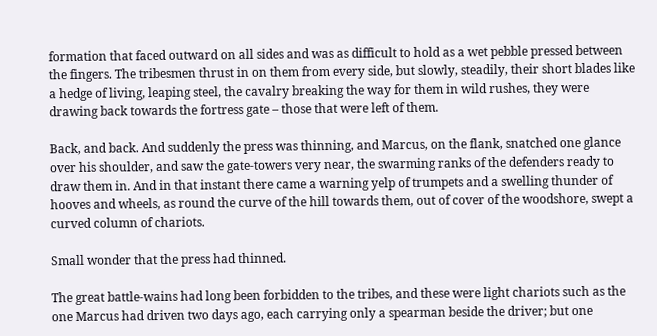formation that faced outward on all sides and was as difficult to hold as a wet pebble pressed between the fingers. The tribesmen thrust in on them from every side, but slowly, steadily, their short blades like a hedge of living, leaping steel, the cavalry breaking the way for them in wild rushes, they were drawing back towards the fortress gate – those that were left of them.

Back, and back. And suddenly the press was thinning, and Marcus, on the flank, snatched one glance over his shoulder, and saw the gate-towers very near, the swarming ranks of the defenders ready to draw them in. And in that instant there came a warning yelp of trumpets and a swelling thunder of hooves and wheels, as round the curve of the hill towards them, out of cover of the woodshore, swept a curved column of chariots.

Small wonder that the press had thinned.

The great battle-wains had long been forbidden to the tribes, and these were light chariots such as the one Marcus had driven two days ago, each carrying only a spearman beside the driver; but one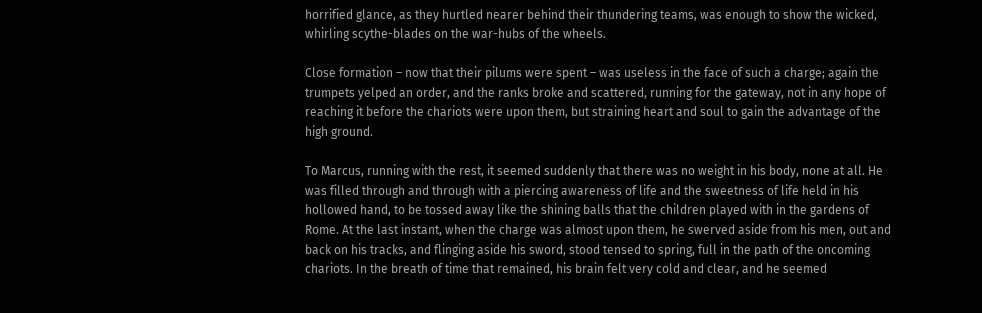horrified glance, as they hurtled nearer behind their thundering teams, was enough to show the wicked, whirling scythe-blades on the war-hubs of the wheels.

Close formation – now that their pilums were spent – was useless in the face of such a charge; again the trumpets yelped an order, and the ranks broke and scattered, running for the gateway, not in any hope of reaching it before the chariots were upon them, but straining heart and soul to gain the advantage of the high ground.

To Marcus, running with the rest, it seemed suddenly that there was no weight in his body, none at all. He was filled through and through with a piercing awareness of life and the sweetness of life held in his hollowed hand, to be tossed away like the shining balls that the children played with in the gardens of Rome. At the last instant, when the charge was almost upon them, he swerved aside from his men, out and back on his tracks, and flinging aside his sword, stood tensed to spring, full in the path of the oncoming chariots. In the breath of time that remained, his brain felt very cold and clear, and he seemed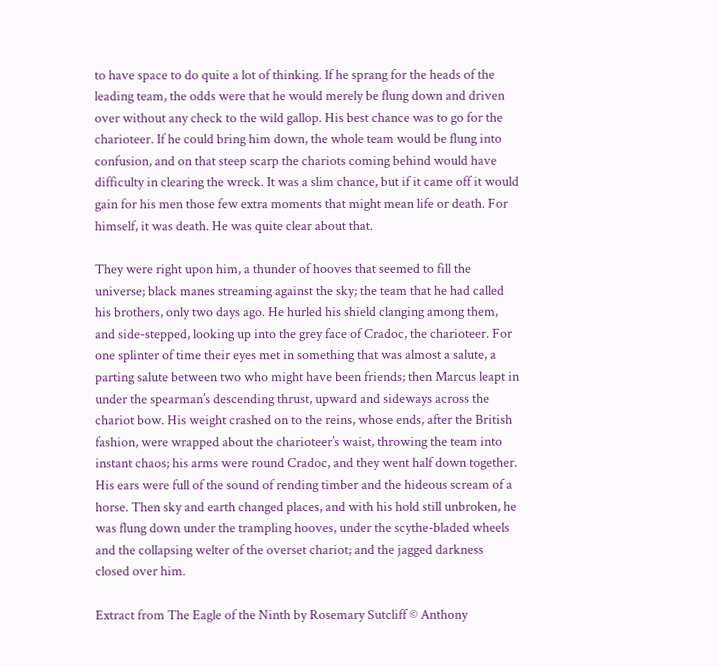to have space to do quite a lot of thinking. If he sprang for the heads of the leading team, the odds were that he would merely be flung down and driven over without any check to the wild gallop. His best chance was to go for the charioteer. If he could bring him down, the whole team would be flung into confusion, and on that steep scarp the chariots coming behind would have difficulty in clearing the wreck. It was a slim chance, but if it came off it would gain for his men those few extra moments that might mean life or death. For himself, it was death. He was quite clear about that.

They were right upon him, a thunder of hooves that seemed to fill the universe; black manes streaming against the sky; the team that he had called his brothers, only two days ago. He hurled his shield clanging among them, and side-stepped, looking up into the grey face of Cradoc, the charioteer. For one splinter of time their eyes met in something that was almost a salute, a parting salute between two who might have been friends; then Marcus leapt in under the spearman’s descending thrust, upward and sideways across the chariot bow. His weight crashed on to the reins, whose ends, after the British fashion, were wrapped about the charioteer’s waist, throwing the team into instant chaos; his arms were round Cradoc, and they went half down together. His ears were full of the sound of rending timber and the hideous scream of a horse. Then sky and earth changed places, and with his hold still unbroken, he was flung down under the trampling hooves, under the scythe-bladed wheels and the collapsing welter of the overset chariot; and the jagged darkness closed over him.

Extract from The Eagle of the Ninth by Rosemary Sutcliff © Anthony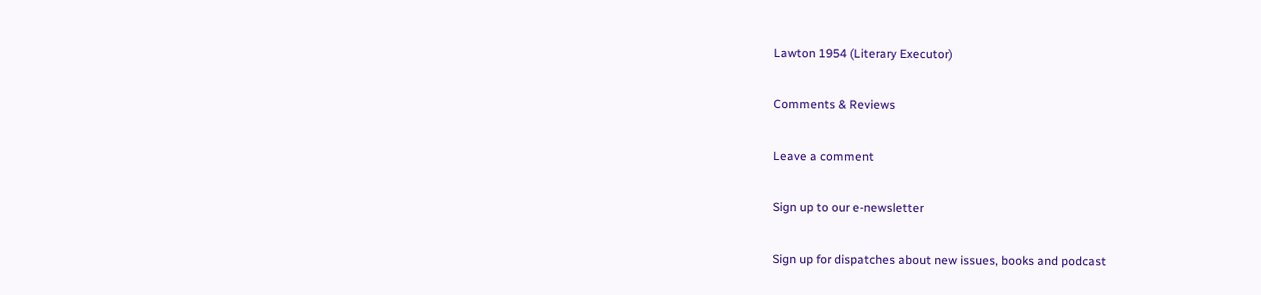Lawton 1954 (Literary Executor)

Comments & Reviews

Leave a comment

Sign up to our e-newsletter

Sign up for dispatches about new issues, books and podcast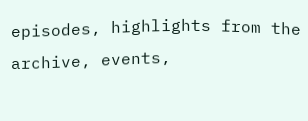episodes, highlights from the archive, events,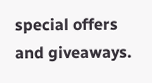special offers and giveaways.